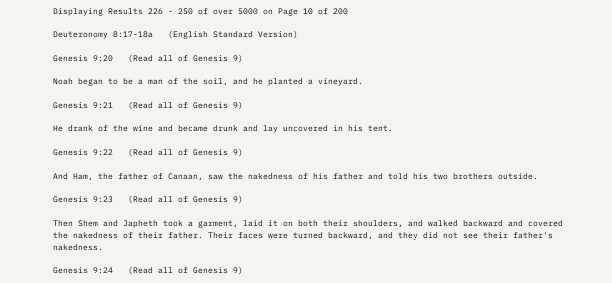Displaying Results 226 - 250 of over 5000 on Page 10 of 200

Deuteronomy 8:17-18a   (English Standard Version)

Genesis 9:20   (Read all of Genesis 9)

Noah began to be a man of the soil, and he planted a vineyard.

Genesis 9:21   (Read all of Genesis 9)

He drank of the wine and became drunk and lay uncovered in his tent.

Genesis 9:22   (Read all of Genesis 9)

And Ham, the father of Canaan, saw the nakedness of his father and told his two brothers outside.

Genesis 9:23   (Read all of Genesis 9)

Then Shem and Japheth took a garment, laid it on both their shoulders, and walked backward and covered the nakedness of their father. Their faces were turned backward, and they did not see their father's nakedness.

Genesis 9:24   (Read all of Genesis 9)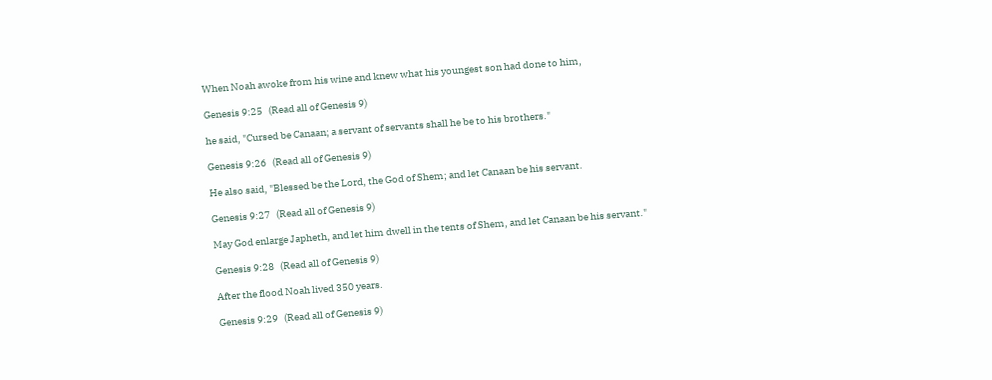When Noah awoke from his wine and knew what his youngest son had done to him,

Genesis 9:25   (Read all of Genesis 9)

he said, "Cursed be Canaan; a servant of servants shall he be to his brothers."

Genesis 9:26   (Read all of Genesis 9)

He also said, "Blessed be the Lord, the God of Shem; and let Canaan be his servant.

Genesis 9:27   (Read all of Genesis 9)

May God enlarge Japheth, and let him dwell in the tents of Shem, and let Canaan be his servant."

Genesis 9:28   (Read all of Genesis 9)

After the flood Noah lived 350 years.

Genesis 9:29   (Read all of Genesis 9)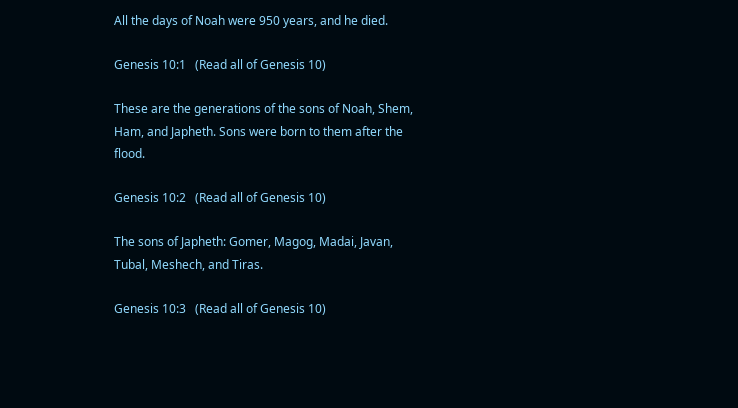All the days of Noah were 950 years, and he died.

Genesis 10:1   (Read all of Genesis 10)

These are the generations of the sons of Noah, Shem, Ham, and Japheth. Sons were born to them after the flood.

Genesis 10:2   (Read all of Genesis 10)

The sons of Japheth: Gomer, Magog, Madai, Javan, Tubal, Meshech, and Tiras.

Genesis 10:3   (Read all of Genesis 10)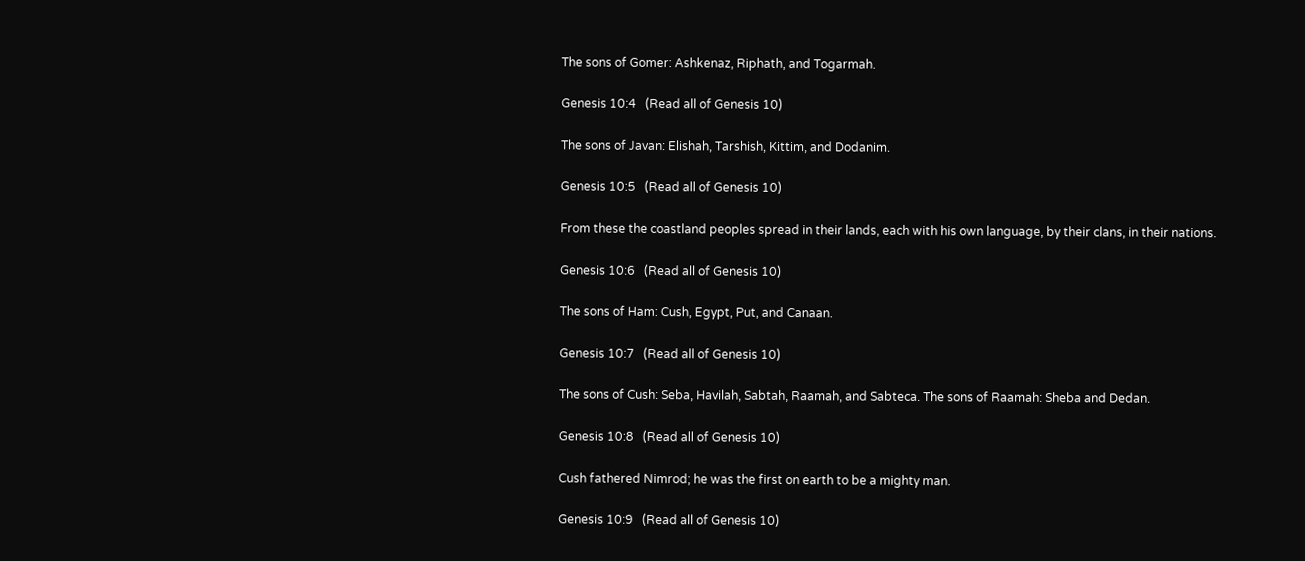The sons of Gomer: Ashkenaz, Riphath, and Togarmah.

Genesis 10:4   (Read all of Genesis 10)

The sons of Javan: Elishah, Tarshish, Kittim, and Dodanim.

Genesis 10:5   (Read all of Genesis 10)

From these the coastland peoples spread in their lands, each with his own language, by their clans, in their nations.

Genesis 10:6   (Read all of Genesis 10)

The sons of Ham: Cush, Egypt, Put, and Canaan.

Genesis 10:7   (Read all of Genesis 10)

The sons of Cush: Seba, Havilah, Sabtah, Raamah, and Sabteca. The sons of Raamah: Sheba and Dedan.

Genesis 10:8   (Read all of Genesis 10)

Cush fathered Nimrod; he was the first on earth to be a mighty man.

Genesis 10:9   (Read all of Genesis 10)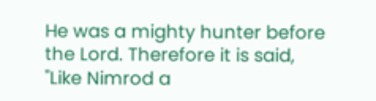He was a mighty hunter before the Lord. Therefore it is said, "Like Nimrod a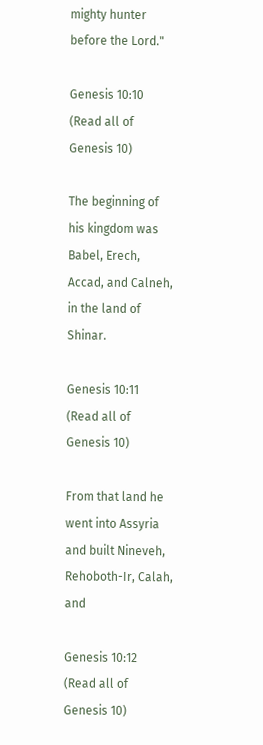mighty hunter before the Lord."

Genesis 10:10   (Read all of Genesis 10)

The beginning of his kingdom was Babel, Erech, Accad, and Calneh, in the land of Shinar.

Genesis 10:11   (Read all of Genesis 10)

From that land he went into Assyria and built Nineveh, Rehoboth-Ir, Calah, and

Genesis 10:12   (Read all of Genesis 10)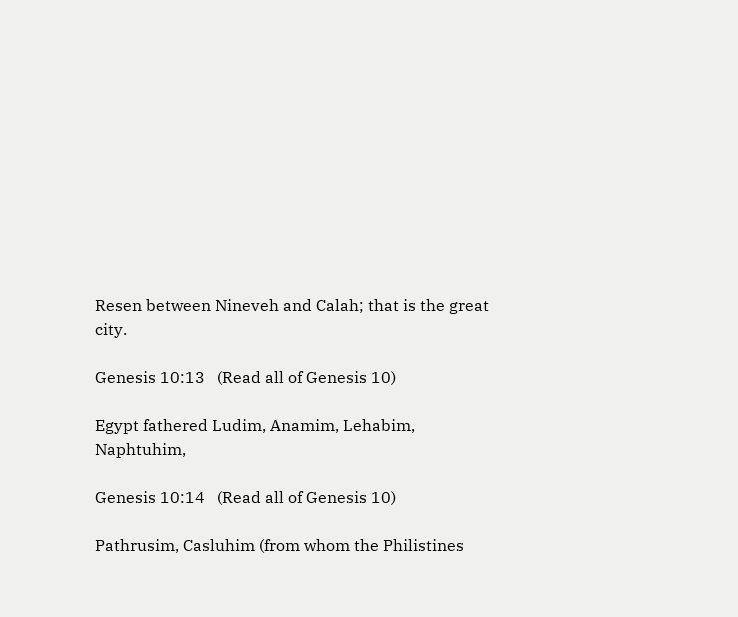Resen between Nineveh and Calah; that is the great city.

Genesis 10:13   (Read all of Genesis 10)

Egypt fathered Ludim, Anamim, Lehabim, Naphtuhim,

Genesis 10:14   (Read all of Genesis 10)

Pathrusim, Casluhim (from whom the Philistines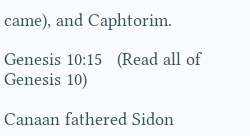came), and Caphtorim.

Genesis 10:15   (Read all of Genesis 10)

Canaan fathered Sidon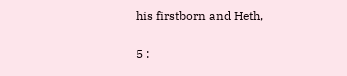his firstborn and Heth,

5 :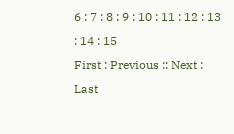6 : 7 : 8 : 9 : 10 : 11 : 12 : 13 : 14 : 15
First : Previous :: Next : Last